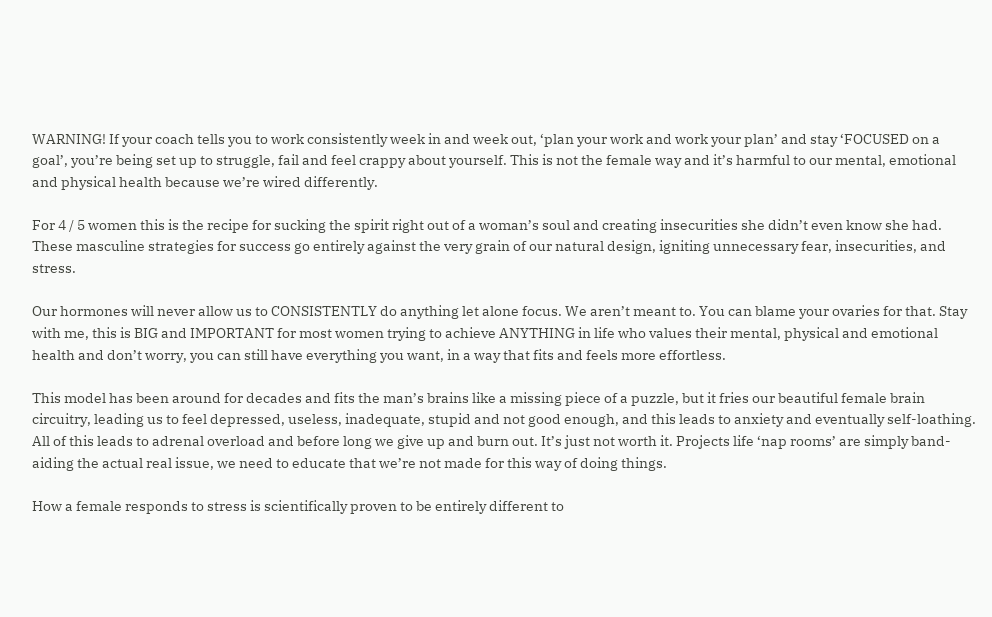WARNING! If your coach tells you to work consistently week in and week out, ‘plan your work and work your plan’ and stay ‘FOCUSED on a goal’, you’re being set up to struggle, fail and feel crappy about yourself. This is not the female way and it’s harmful to our mental, emotional and physical health because we’re wired differently.

For 4 / 5 women this is the recipe for sucking the spirit right out of a woman’s soul and creating insecurities she didn’t even know she had. These masculine strategies for success go entirely against the very grain of our natural design, igniting unnecessary fear, insecurities, and stress.

Our hormones will never allow us to CONSISTENTLY do anything let alone focus. We aren’t meant to. You can blame your ovaries for that. Stay with me, this is BIG and IMPORTANT for most women trying to achieve ANYTHING in life who values their mental, physical and emotional health and don’t worry, you can still have everything you want, in a way that fits and feels more effortless.

This model has been around for decades and fits the man’s brains like a missing piece of a puzzle, but it fries our beautiful female brain circuitry, leading us to feel depressed, useless, inadequate, stupid and not good enough, and this leads to anxiety and eventually self-loathing. All of this leads to adrenal overload and before long we give up and burn out. It’s just not worth it. Projects life ‘nap rooms’ are simply band-aiding the actual real issue, we need to educate that we’re not made for this way of doing things.

How a female responds to stress is scientifically proven to be entirely different to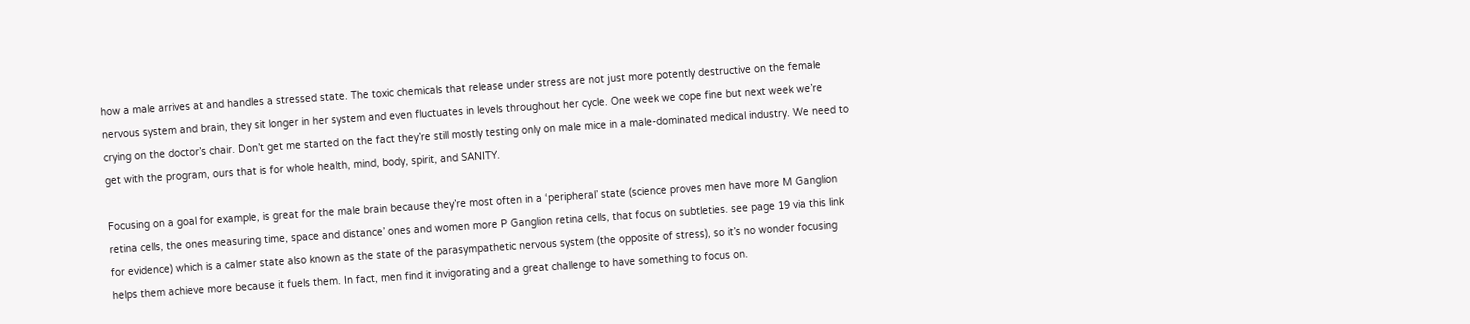how a male arrives at and handles a stressed state. The toxic chemicals that release under stress are not just more potently destructive on the female nervous system and brain, they sit longer in her system and even fluctuates in levels throughout her cycle. One week we cope fine but next week we’re crying on the doctor’s chair. Don’t get me started on the fact they’re still mostly testing only on male mice in a male-dominated medical industry. We need to get with the program, ours that is for whole health, mind, body, spirit, and SANITY.

Focusing on a goal for example, is great for the male brain because they’re most often in a ‘peripheral’ state (science proves men have more M Ganglion retina cells, the ones measuring time, space and distance’ ones and women more P Ganglion retina cells, that focus on subtleties. see page 19 via this link for evidence) which is a calmer state also known as the state of the parasympathetic nervous system (the opposite of stress), so it’s no wonder focusing helps them achieve more because it fuels them. In fact, men find it invigorating and a great challenge to have something to focus on.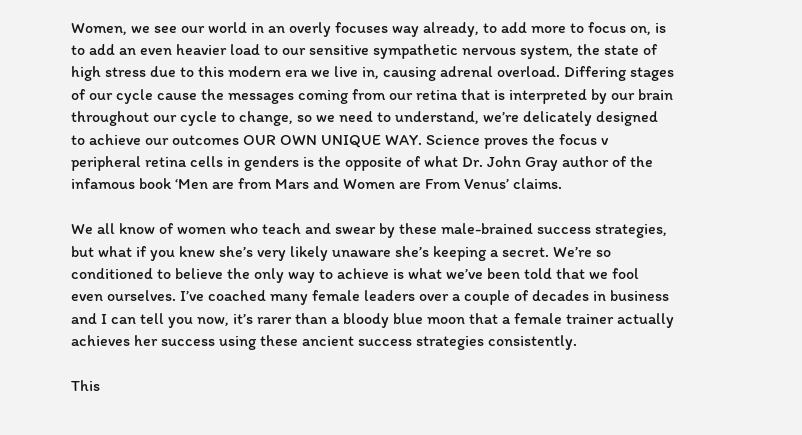Women, we see our world in an overly focuses way already, to add more to focus on, is to add an even heavier load to our sensitive sympathetic nervous system, the state of high stress due to this modern era we live in, causing adrenal overload. Differing stages of our cycle cause the messages coming from our retina that is interpreted by our brain throughout our cycle to change, so we need to understand, we’re delicately designed to achieve our outcomes OUR OWN UNIQUE WAY. Science proves the focus v peripheral retina cells in genders is the opposite of what Dr. John Gray author of the infamous book ‘Men are from Mars and Women are From Venus’ claims.

We all know of women who teach and swear by these male-brained success strategies, but what if you knew she’s very likely unaware she’s keeping a secret. We’re so conditioned to believe the only way to achieve is what we’ve been told that we fool even ourselves. I’ve coached many female leaders over a couple of decades in business and I can tell you now, it’s rarer than a bloody blue moon that a female trainer actually achieves her success using these ancient success strategies consistently.

This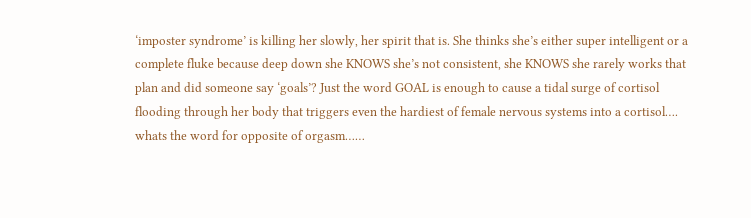‘imposter syndrome’ is killing her slowly, her spirit that is. She thinks she’s either super intelligent or a complete fluke because deep down she KNOWS she’s not consistent, she KNOWS she rarely works that plan and did someone say ‘goals’? Just the word GOAL is enough to cause a tidal surge of cortisol flooding through her body that triggers even the hardiest of female nervous systems into a cortisol…. whats the word for opposite of orgasm……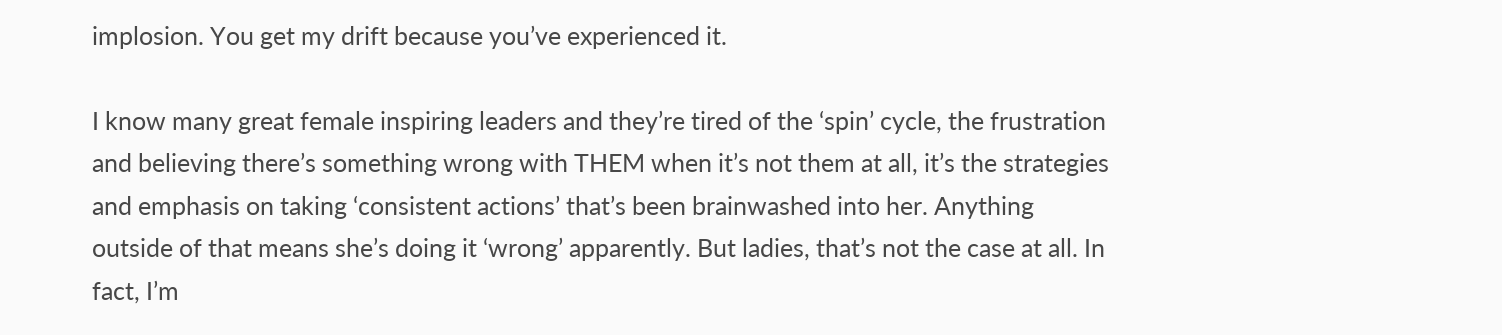implosion. You get my drift because you’ve experienced it.

I know many great female inspiring leaders and they’re tired of the ‘spin’ cycle, the frustration and believing there’s something wrong with THEM when it’s not them at all, it’s the strategies and emphasis on taking ‘consistent actions’ that’s been brainwashed into her. Anything outside of that means she’s doing it ‘wrong’ apparently. But ladies, that’s not the case at all. In fact, I’m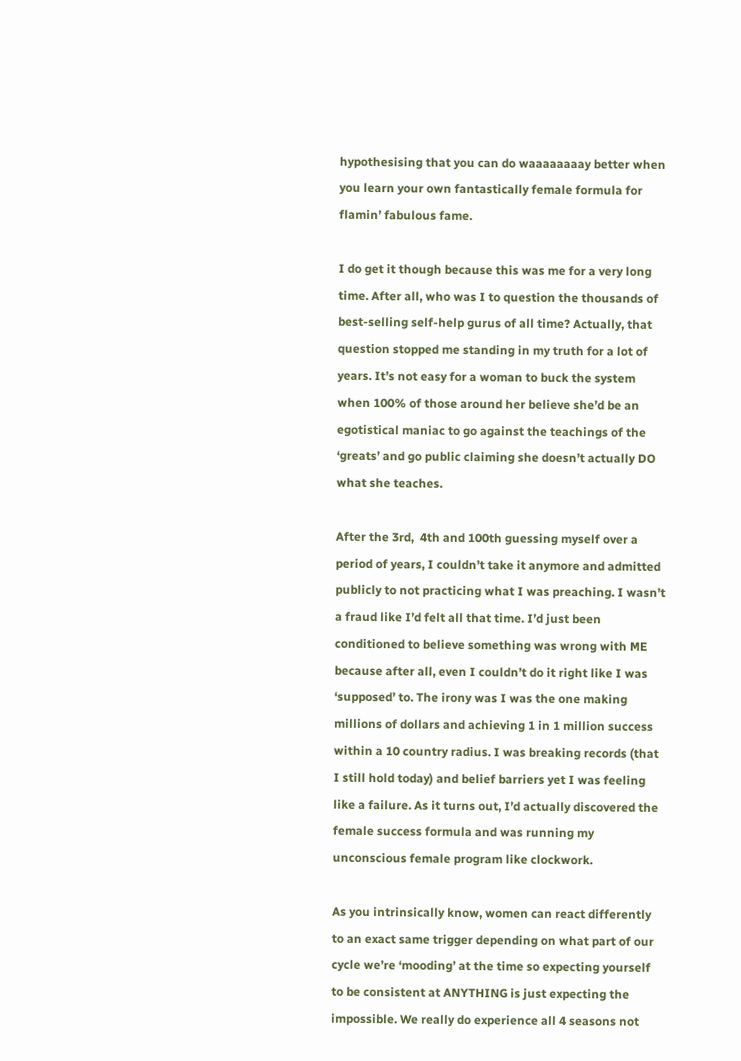hypothesising that you can do waaaaaaaay better when you learn your own fantastically female formula for flamin’ fabulous fame.

I do get it though because this was me for a very long time. After all, who was I to question the thousands of best-selling self-help gurus of all time? Actually, that question stopped me standing in my truth for a lot of years. It’s not easy for a woman to buck the system when 100% of those around her believe she’d be an egotistical maniac to go against the teachings of the  ‘greats’ and go public claiming she doesn’t actually DO what she teaches.

After the 3rd,  4th and 100th guessing myself over a period of years, I couldn’t take it anymore and admitted publicly to not practicing what I was preaching. I wasn’t a fraud like I’d felt all that time. I’d just been conditioned to believe something was wrong with ME because after all, even I couldn’t do it right like I was ‘supposed’ to. The irony was I was the one making millions of dollars and achieving 1 in 1 million success within a 10 country radius. I was breaking records (that I still hold today) and belief barriers yet I was feeling like a failure. As it turns out, I’d actually discovered the female success formula and was running my unconscious female program like clockwork.

As you intrinsically know, women can react differently to an exact same trigger depending on what part of our cycle we’re ‘mooding’ at the time so expecting yourself to be consistent at ANYTHING is just expecting the impossible. We really do experience all 4 seasons not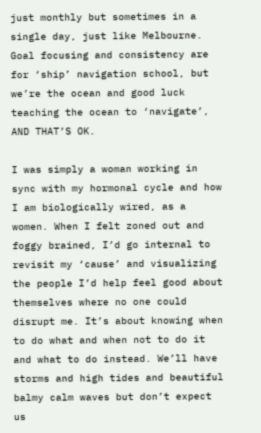just monthly but sometimes in a single day, just like Melbourne. Goal focusing and consistency are for ‘ship’ navigation school, but we’re the ocean and good luck teaching the ocean to ‘navigate’, AND THAT’S OK.

I was simply a woman working in sync with my hormonal cycle and how I am biologically wired, as a women. When I felt zoned out and foggy brained, I’d go internal to revisit my ‘cause’ and visualizing the people I’d help feel good about themselves where no one could disrupt me. It’s about knowing when to do what and when not to do it and what to do instead. We’ll have storms and high tides and beautiful balmy calm waves but don’t expect us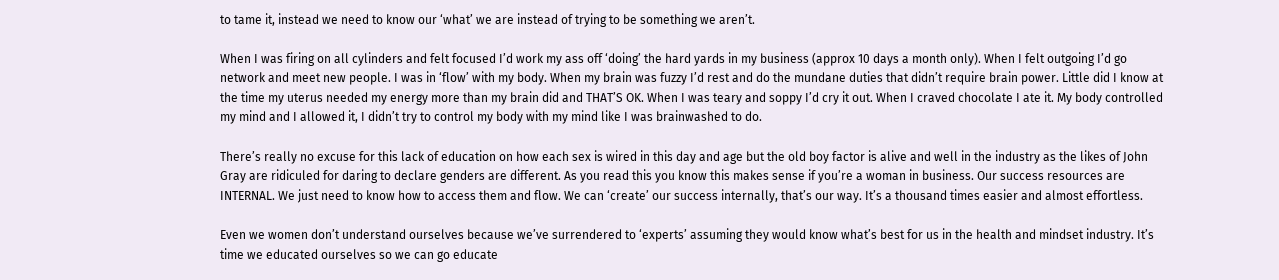to tame it, instead we need to know our ‘what’ we are instead of trying to be something we aren’t.

When I was firing on all cylinders and felt focused I’d work my ass off ‘doing’ the hard yards in my business (approx 10 days a month only). When I felt outgoing I’d go network and meet new people. I was in ‘flow’ with my body. When my brain was fuzzy I’d rest and do the mundane duties that didn’t require brain power. Little did I know at the time my uterus needed my energy more than my brain did and THAT’S OK. When I was teary and soppy I’d cry it out. When I craved chocolate I ate it. My body controlled my mind and I allowed it, I didn’t try to control my body with my mind like I was brainwashed to do.

There’s really no excuse for this lack of education on how each sex is wired in this day and age but the old boy factor is alive and well in the industry as the likes of John Gray are ridiculed for daring to declare genders are different. As you read this you know this makes sense if you’re a woman in business. Our success resources are INTERNAL. We just need to know how to access them and flow. We can ‘create’ our success internally, that’s our way. It’s a thousand times easier and almost effortless.

Even we women don’t understand ourselves because we’ve surrendered to ‘experts’ assuming they would know what’s best for us in the health and mindset industry. It’s time we educated ourselves so we can go educate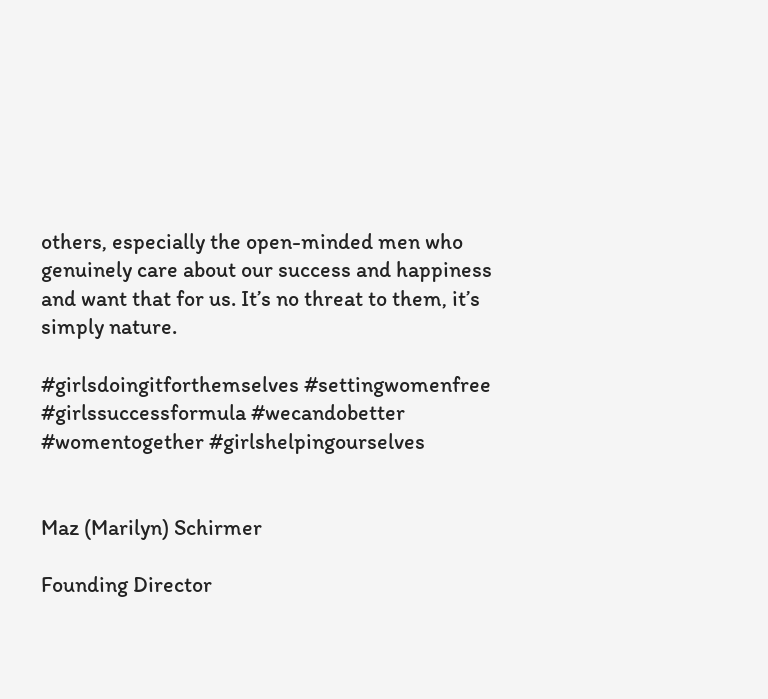others, especially the open-minded men who genuinely care about our success and happiness and want that for us. It’s no threat to them, it’s simply nature.

#girlsdoingitforthemselves #settingwomenfree #girlssuccessformula #wecandobetter #womentogether #girlshelpingourselves


Maz (Marilyn) Schirmer

Founding Director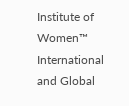Institute of Women™ International and Global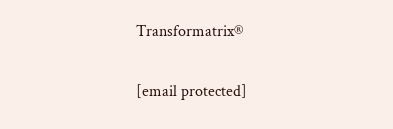Transformatrix®

[email protected]